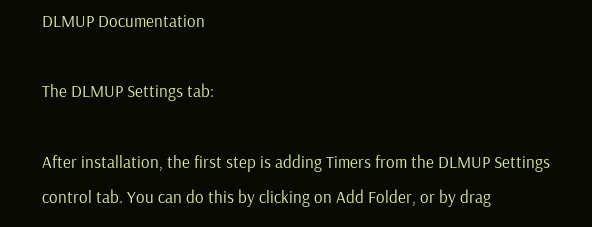DLMUP Documentation

The DLMUP Settings tab:

After installation, the first step is adding Timers from the DLMUP Settings control tab. You can do this by clicking on Add Folder, or by drag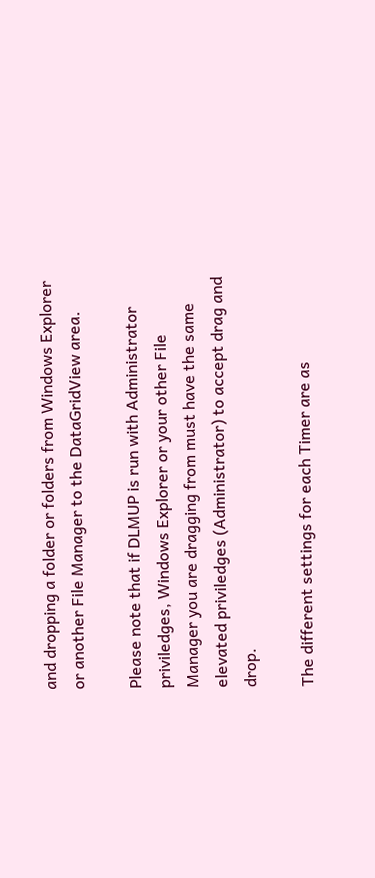and dropping a folder or folders from Windows Explorer or another File Manager to the DataGridView area.

Please note that if DLMUP is run with Administrator priviledges, Windows Explorer or your other File Manager you are dragging from must have the same elevated priviledges (Administrator) to accept drag and drop.

The different settings for each Timer are as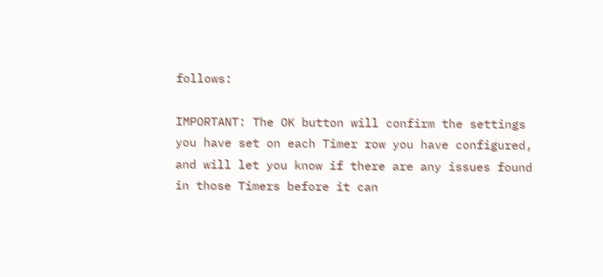follows:

IMPORTANT: The OK button will confirm the settings you have set on each Timer row you have configured, and will let you know if there are any issues found in those Timers before it can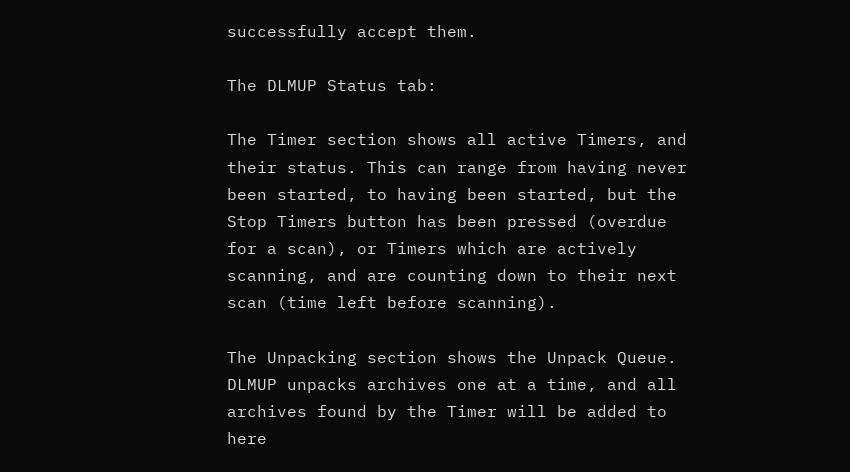successfully accept them.

The DLMUP Status tab:

The Timer section shows all active Timers, and their status. This can range from having never been started, to having been started, but the Stop Timers button has been pressed (overdue for a scan), or Timers which are actively scanning, and are counting down to their next scan (time left before scanning).

The Unpacking section shows the Unpack Queue. DLMUP unpacks archives one at a time, and all archives found by the Timer will be added to here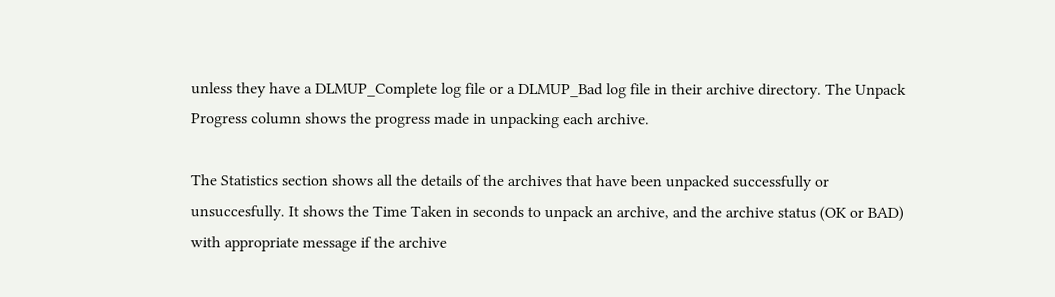unless they have a DLMUP_Complete log file or a DLMUP_Bad log file in their archive directory. The Unpack Progress column shows the progress made in unpacking each archive.

The Statistics section shows all the details of the archives that have been unpacked successfully or unsuccesfully. It shows the Time Taken in seconds to unpack an archive, and the archive status (OK or BAD) with appropriate message if the archive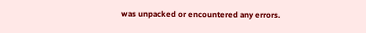was unpacked or encountered any errors.